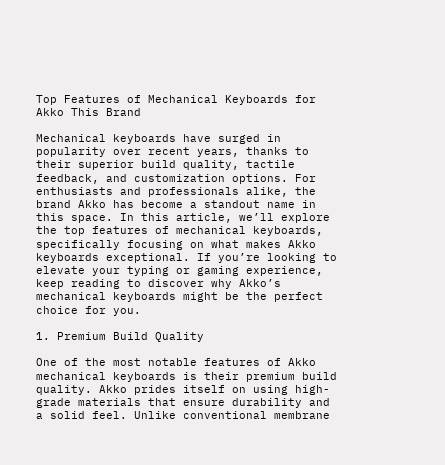Top Features of Mechanical Keyboards for Akko This Brand

Mechanical keyboards have surged in popularity over recent years, thanks to their superior build quality, tactile feedback, and customization options. For enthusiasts and professionals alike, the brand Akko has become a standout name in this space. In this article, we’ll explore the top features of mechanical keyboards, specifically focusing on what makes Akko keyboards exceptional. If you’re looking to elevate your typing or gaming experience, keep reading to discover why Akko’s mechanical keyboards might be the perfect choice for you.

1. Premium Build Quality

One of the most notable features of Akko mechanical keyboards is their premium build quality. Akko prides itself on using high-grade materials that ensure durability and a solid feel. Unlike conventional membrane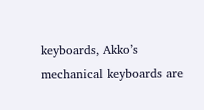keyboards, Akko’s mechanical keyboards are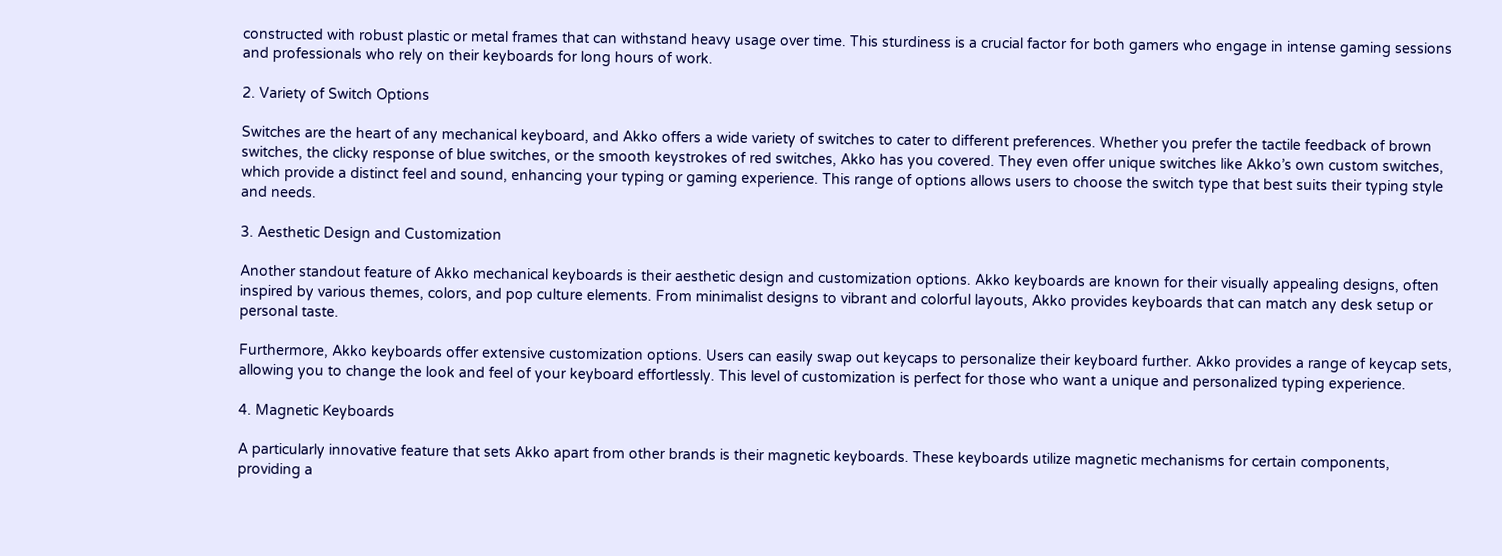constructed with robust plastic or metal frames that can withstand heavy usage over time. This sturdiness is a crucial factor for both gamers who engage in intense gaming sessions and professionals who rely on their keyboards for long hours of work.

2. Variety of Switch Options

Switches are the heart of any mechanical keyboard, and Akko offers a wide variety of switches to cater to different preferences. Whether you prefer the tactile feedback of brown switches, the clicky response of blue switches, or the smooth keystrokes of red switches, Akko has you covered. They even offer unique switches like Akko’s own custom switches, which provide a distinct feel and sound, enhancing your typing or gaming experience. This range of options allows users to choose the switch type that best suits their typing style and needs.

3. Aesthetic Design and Customization

Another standout feature of Akko mechanical keyboards is their aesthetic design and customization options. Akko keyboards are known for their visually appealing designs, often inspired by various themes, colors, and pop culture elements. From minimalist designs to vibrant and colorful layouts, Akko provides keyboards that can match any desk setup or personal taste.

Furthermore, Akko keyboards offer extensive customization options. Users can easily swap out keycaps to personalize their keyboard further. Akko provides a range of keycap sets, allowing you to change the look and feel of your keyboard effortlessly. This level of customization is perfect for those who want a unique and personalized typing experience.

4. Magnetic Keyboards

A particularly innovative feature that sets Akko apart from other brands is their magnetic keyboards. These keyboards utilize magnetic mechanisms for certain components, providing a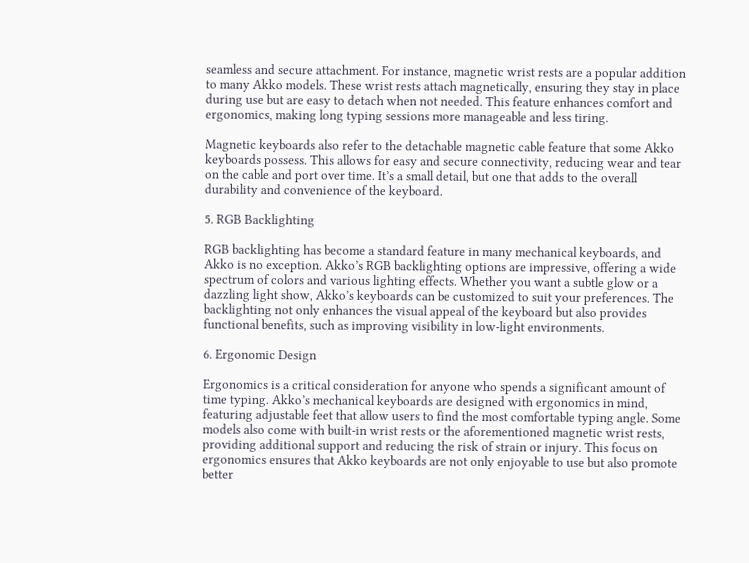seamless and secure attachment. For instance, magnetic wrist rests are a popular addition to many Akko models. These wrist rests attach magnetically, ensuring they stay in place during use but are easy to detach when not needed. This feature enhances comfort and ergonomics, making long typing sessions more manageable and less tiring.

Magnetic keyboards also refer to the detachable magnetic cable feature that some Akko keyboards possess. This allows for easy and secure connectivity, reducing wear and tear on the cable and port over time. It’s a small detail, but one that adds to the overall durability and convenience of the keyboard.

5. RGB Backlighting

RGB backlighting has become a standard feature in many mechanical keyboards, and Akko is no exception. Akko’s RGB backlighting options are impressive, offering a wide spectrum of colors and various lighting effects. Whether you want a subtle glow or a dazzling light show, Akko’s keyboards can be customized to suit your preferences. The backlighting not only enhances the visual appeal of the keyboard but also provides functional benefits, such as improving visibility in low-light environments.

6. Ergonomic Design

Ergonomics is a critical consideration for anyone who spends a significant amount of time typing. Akko’s mechanical keyboards are designed with ergonomics in mind, featuring adjustable feet that allow users to find the most comfortable typing angle. Some models also come with built-in wrist rests or the aforementioned magnetic wrist rests, providing additional support and reducing the risk of strain or injury. This focus on ergonomics ensures that Akko keyboards are not only enjoyable to use but also promote better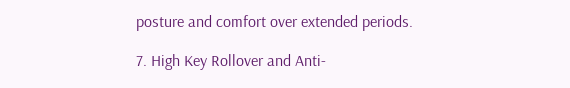posture and comfort over extended periods.

7. High Key Rollover and Anti-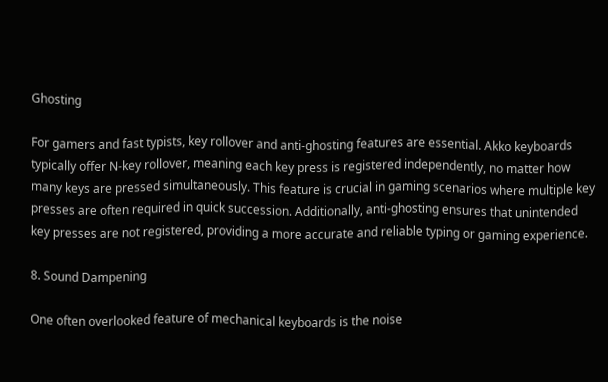Ghosting

For gamers and fast typists, key rollover and anti-ghosting features are essential. Akko keyboards typically offer N-key rollover, meaning each key press is registered independently, no matter how many keys are pressed simultaneously. This feature is crucial in gaming scenarios where multiple key presses are often required in quick succession. Additionally, anti-ghosting ensures that unintended key presses are not registered, providing a more accurate and reliable typing or gaming experience.

8. Sound Dampening

One often overlooked feature of mechanical keyboards is the noise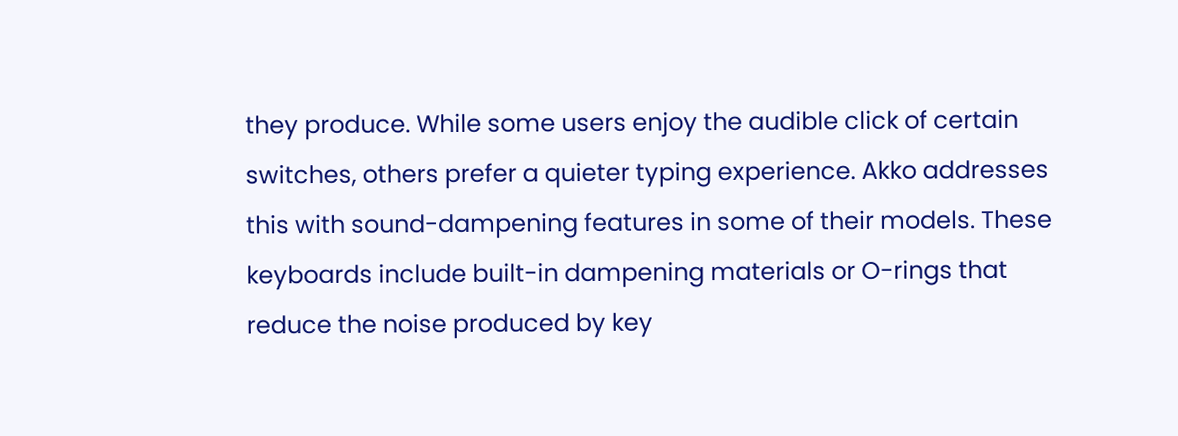they produce. While some users enjoy the audible click of certain switches, others prefer a quieter typing experience. Akko addresses this with sound-dampening features in some of their models. These keyboards include built-in dampening materials or O-rings that reduce the noise produced by key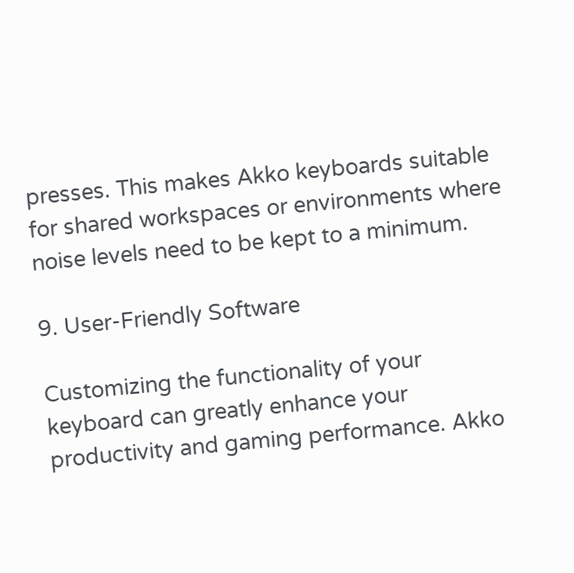presses. This makes Akko keyboards suitable for shared workspaces or environments where noise levels need to be kept to a minimum.

9. User-Friendly Software

Customizing the functionality of your keyboard can greatly enhance your productivity and gaming performance. Akko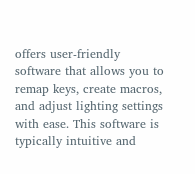offers user-friendly software that allows you to remap keys, create macros, and adjust lighting settings with ease. This software is typically intuitive and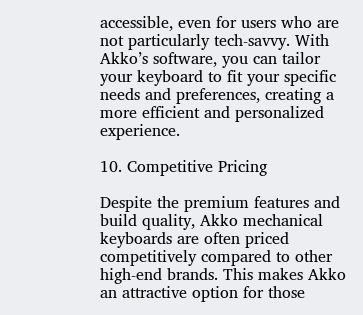accessible, even for users who are not particularly tech-savvy. With Akko’s software, you can tailor your keyboard to fit your specific needs and preferences, creating a more efficient and personalized experience.

10. Competitive Pricing

Despite the premium features and build quality, Akko mechanical keyboards are often priced competitively compared to other high-end brands. This makes Akko an attractive option for those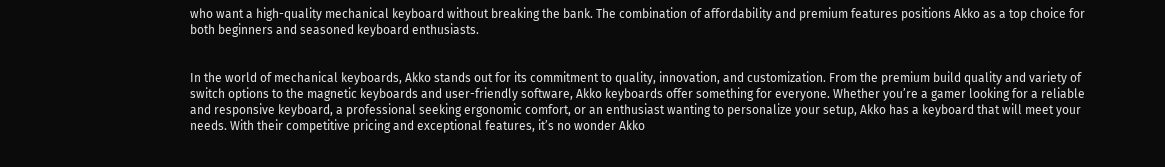who want a high-quality mechanical keyboard without breaking the bank. The combination of affordability and premium features positions Akko as a top choice for both beginners and seasoned keyboard enthusiasts.


In the world of mechanical keyboards, Akko stands out for its commitment to quality, innovation, and customization. From the premium build quality and variety of switch options to the magnetic keyboards and user-friendly software, Akko keyboards offer something for everyone. Whether you’re a gamer looking for a reliable and responsive keyboard, a professional seeking ergonomic comfort, or an enthusiast wanting to personalize your setup, Akko has a keyboard that will meet your needs. With their competitive pricing and exceptional features, it’s no wonder Akko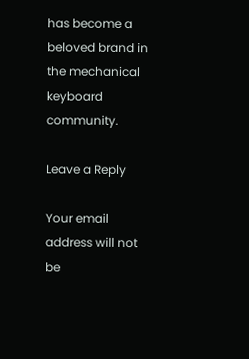has become a beloved brand in the mechanical keyboard community.

Leave a Reply

Your email address will not be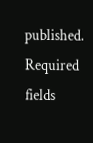published. Required fields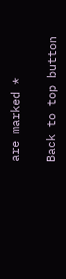are marked *

Back to top button